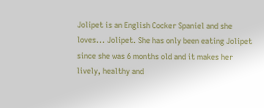Jolipet is an English Cocker Spaniel and she loves... Jolipet. She has only been eating Jolipet since she was 6 months old and it makes her lively, healthy and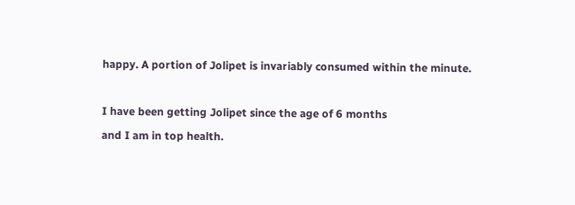happy. A portion of Jolipet is invariably consumed within the minute.

I have been getting Jolipet since the age of 6 months
and I am in top health.